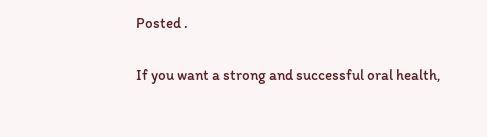Posted .

If you want a strong and successful oral health,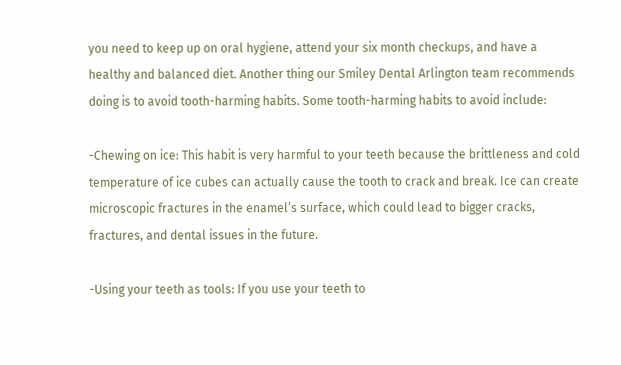you need to keep up on oral hygiene, attend your six month checkups, and have a healthy and balanced diet. Another thing our Smiley Dental Arlington team recommends doing is to avoid tooth-harming habits. Some tooth-harming habits to avoid include:

-Chewing on ice: This habit is very harmful to your teeth because the brittleness and cold temperature of ice cubes can actually cause the tooth to crack and break. Ice can create microscopic fractures in the enamel’s surface, which could lead to bigger cracks, fractures, and dental issues in the future.

-Using your teeth as tools: If you use your teeth to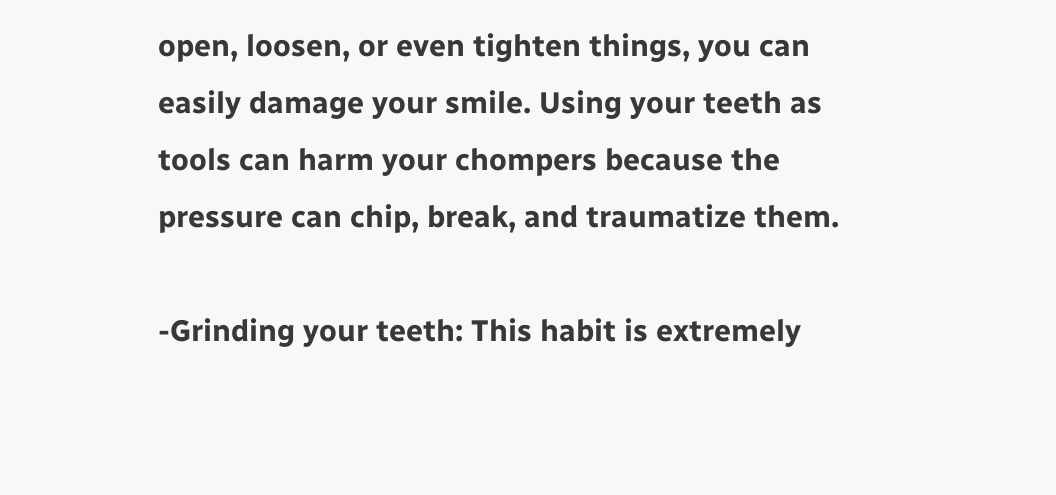open, loosen, or even tighten things, you can easily damage your smile. Using your teeth as tools can harm your chompers because the pressure can chip, break, and traumatize them.

-Grinding your teeth: This habit is extremely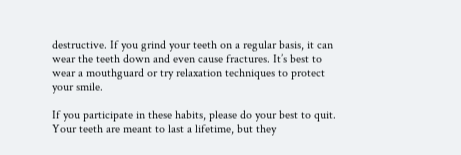destructive. If you grind your teeth on a regular basis, it can wear the teeth down and even cause fractures. It’s best to wear a mouthguard or try relaxation techniques to protect your smile.

If you participate in these habits, please do your best to quit. Your teeth are meant to last a lifetime, but they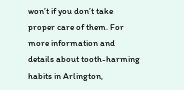won’t if you don’t take proper care of them. For more information and details about tooth-harming habits in Arlington,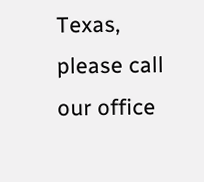Texas, please call our office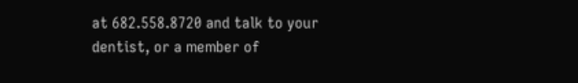at 682.558.8720 and talk to your dentist, or a member of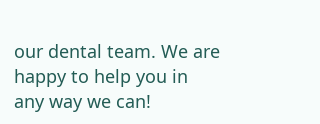our dental team. We are happy to help you in any way we can!